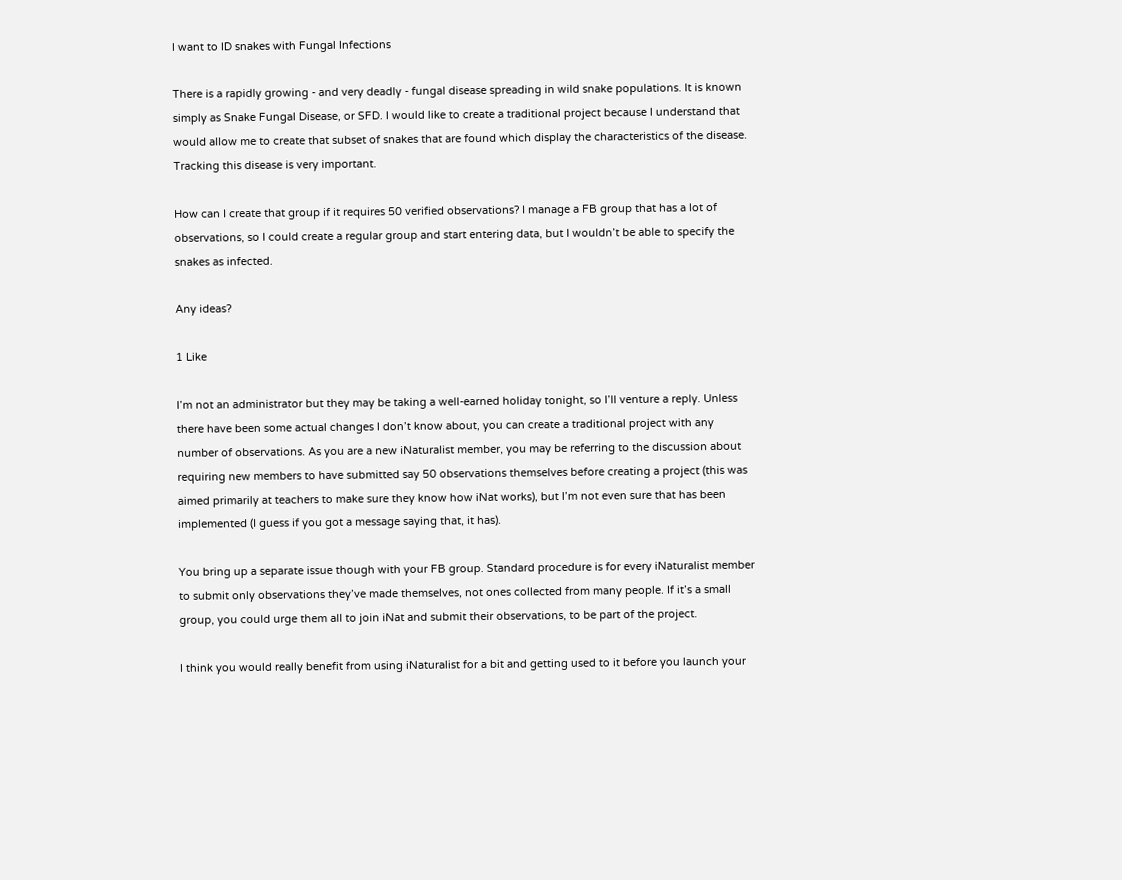I want to ID snakes with Fungal Infections

There is a rapidly growing - and very deadly - fungal disease spreading in wild snake populations. It is known simply as Snake Fungal Disease, or SFD. I would like to create a traditional project because I understand that would allow me to create that subset of snakes that are found which display the characteristics of the disease. Tracking this disease is very important.

How can I create that group if it requires 50 verified observations? I manage a FB group that has a lot of observations, so I could create a regular group and start entering data, but I wouldn’t be able to specify the snakes as infected.

Any ideas?

1 Like

I’m not an administrator but they may be taking a well-earned holiday tonight, so I’ll venture a reply. Unless there have been some actual changes I don’t know about, you can create a traditional project with any number of observations. As you are a new iNaturalist member, you may be referring to the discussion about requiring new members to have submitted say 50 observations themselves before creating a project (this was aimed primarily at teachers to make sure they know how iNat works), but I’m not even sure that has been implemented (I guess if you got a message saying that, it has).

You bring up a separate issue though with your FB group. Standard procedure is for every iNaturalist member to submit only observations they’ve made themselves, not ones collected from many people. If it’s a small group, you could urge them all to join iNat and submit their observations, to be part of the project.

I think you would really benefit from using iNaturalist for a bit and getting used to it before you launch your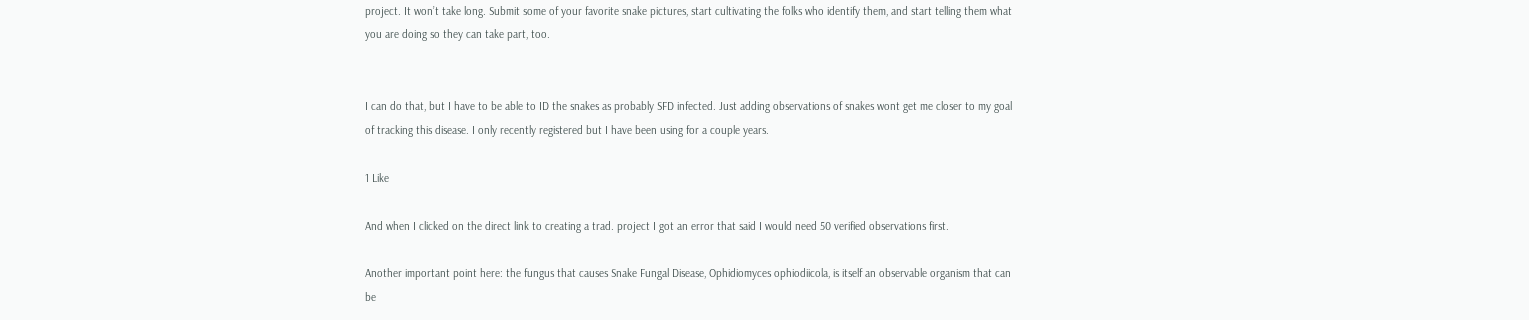project. It won’t take long. Submit some of your favorite snake pictures, start cultivating the folks who identify them, and start telling them what you are doing so they can take part, too.


I can do that, but I have to be able to ID the snakes as probably SFD infected. Just adding observations of snakes wont get me closer to my goal of tracking this disease. I only recently registered but I have been using for a couple years.

1 Like

And when I clicked on the direct link to creating a trad. project I got an error that said I would need 50 verified observations first.

Another important point here: the fungus that causes Snake Fungal Disease, Ophidiomyces ophiodiicola, is itself an observable organism that can be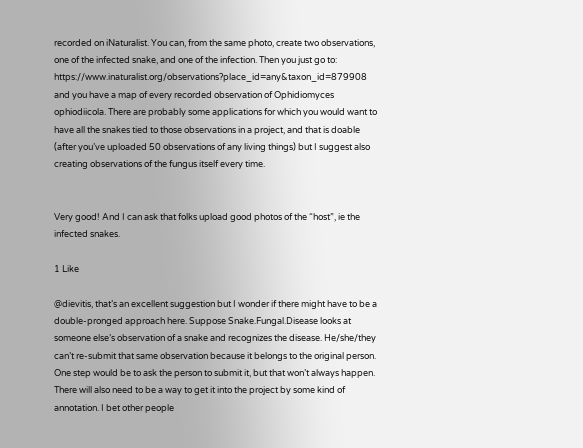recorded on iNaturalist. You can, from the same photo, create two observations, one of the infected snake, and one of the infection. Then you just go to: https://www.inaturalist.org/observations?place_id=any&taxon_id=879908 and you have a map of every recorded observation of Ophidiomyces ophiodiicola. There are probably some applications for which you would want to have all the snakes tied to those observations in a project, and that is doable (after you’ve uploaded 50 observations of any living things) but I suggest also creating observations of the fungus itself every time.


Very good! And I can ask that folks upload good photos of the “host”, ie the
infected snakes.

1 Like

@dievitis, that’s an excellent suggestion but I wonder if there might have to be a double-pronged approach here. Suppose Snake.Fungal.Disease looks at someone else’s observation of a snake and recognizes the disease. He/she/they can’t re-submit that same observation because it belongs to the original person. One step would be to ask the person to submit it, but that won’t always happen. There will also need to be a way to get it into the project by some kind of annotation. I bet other people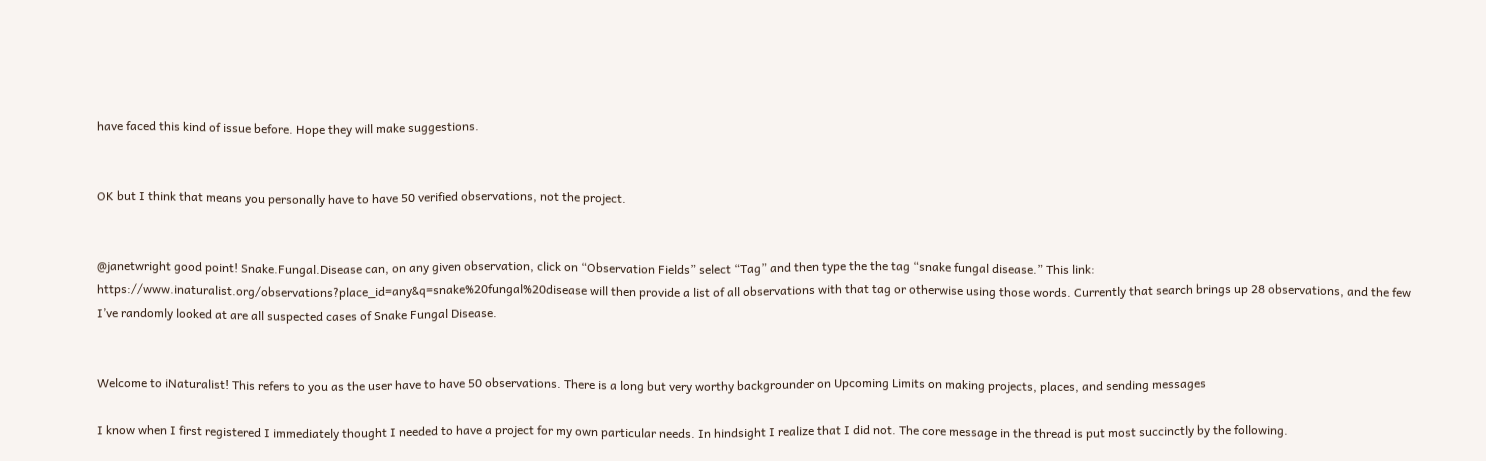have faced this kind of issue before. Hope they will make suggestions.


OK but I think that means you personally have to have 50 verified observations, not the project.


@janetwright good point! Snake.Fungal.Disease can, on any given observation, click on “Observation Fields” select “Tag” and then type the the tag “snake fungal disease.” This link: https://www.inaturalist.org/observations?place_id=any&q=snake%20fungal%20disease will then provide a list of all observations with that tag or otherwise using those words. Currently that search brings up 28 observations, and the few I’ve randomly looked at are all suspected cases of Snake Fungal Disease.


Welcome to iNaturalist! This refers to you as the user have to have 50 observations. There is a long but very worthy backgrounder on Upcoming Limits on making projects, places, and sending messages

I know when I first registered I immediately thought I needed to have a project for my own particular needs. In hindsight I realize that I did not. The core message in the thread is put most succinctly by the following.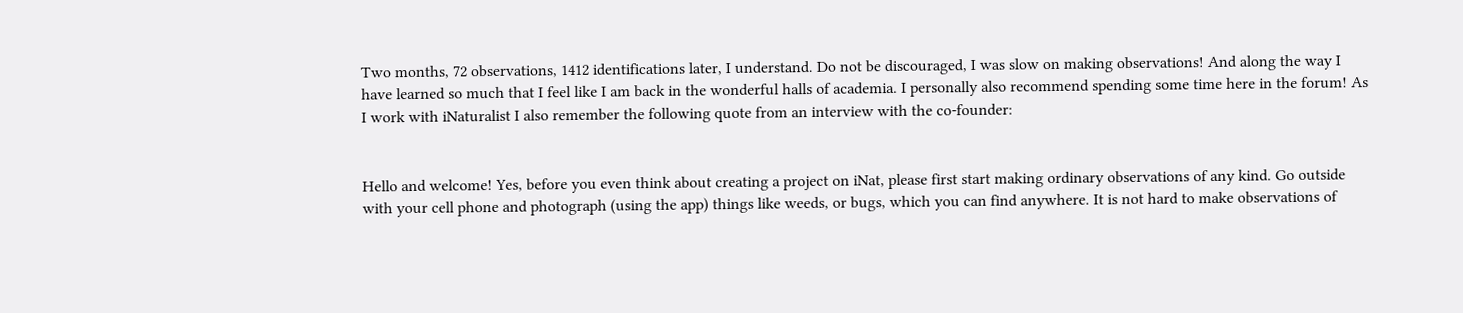Two months, 72 observations, 1412 identifications later, I understand. Do not be discouraged, I was slow on making observations! And along the way I have learned so much that I feel like I am back in the wonderful halls of academia. I personally also recommend spending some time here in the forum! As I work with iNaturalist I also remember the following quote from an interview with the co-founder:


Hello and welcome! Yes, before you even think about creating a project on iNat, please first start making ordinary observations of any kind. Go outside with your cell phone and photograph (using the app) things like weeds, or bugs, which you can find anywhere. It is not hard to make observations of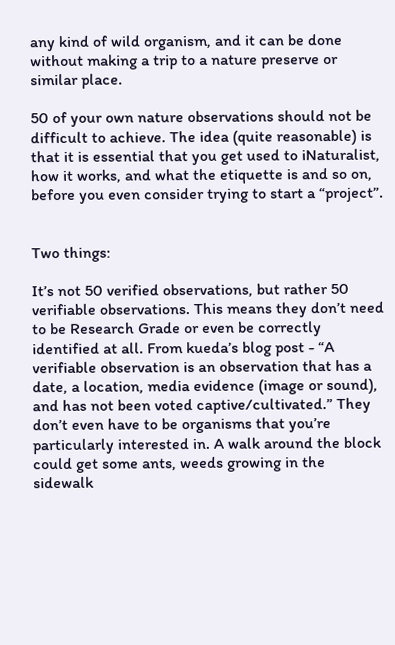any kind of wild organism, and it can be done without making a trip to a nature preserve or similar place.

50 of your own nature observations should not be difficult to achieve. The idea (quite reasonable) is that it is essential that you get used to iNaturalist, how it works, and what the etiquette is and so on, before you even consider trying to start a “project”.


Two things:

It’s not 50 verified observations, but rather 50 verifiable observations. This means they don’t need to be Research Grade or even be correctly identified at all. From kueda’s blog post - “A verifiable observation is an observation that has a date, a location, media evidence (image or sound), and has not been voted captive/cultivated.” They don’t even have to be organisms that you’re particularly interested in. A walk around the block could get some ants, weeds growing in the sidewalk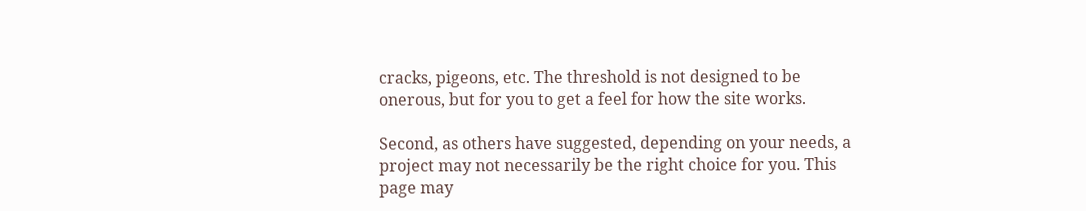cracks, pigeons, etc. The threshold is not designed to be onerous, but for you to get a feel for how the site works.

Second, as others have suggested, depending on your needs, a project may not necessarily be the right choice for you. This page may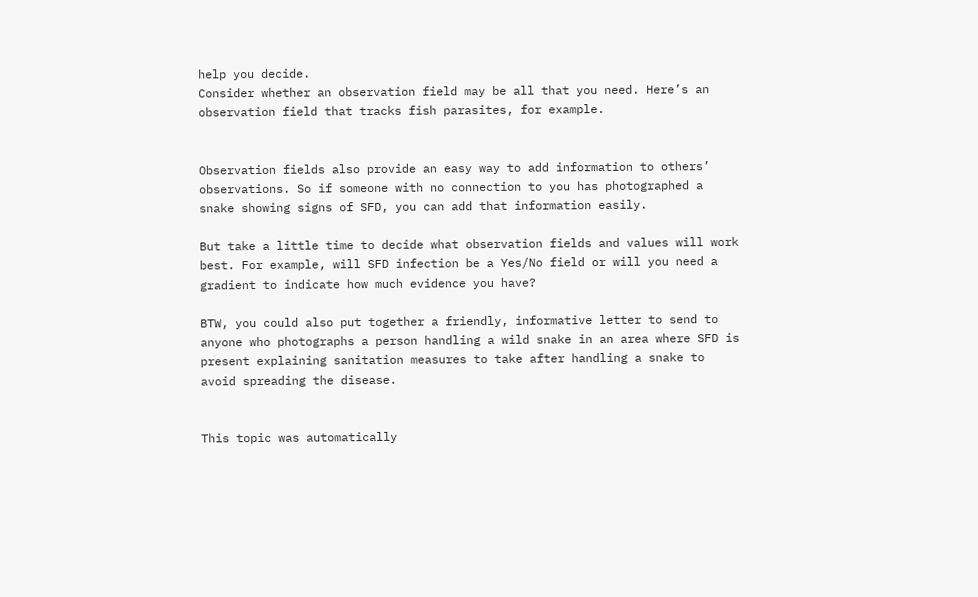help you decide.
Consider whether an observation field may be all that you need. Here’s an observation field that tracks fish parasites, for example.


Observation fields also provide an easy way to add information to others’ observations. So if someone with no connection to you has photographed a snake showing signs of SFD, you can add that information easily.

But take a little time to decide what observation fields and values will work best. For example, will SFD infection be a Yes/No field or will you need a gradient to indicate how much evidence you have?

BTW, you could also put together a friendly, informative letter to send to anyone who photographs a person handling a wild snake in an area where SFD is present explaining sanitation measures to take after handling a snake to avoid spreading the disease.


This topic was automatically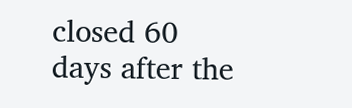closed 60 days after the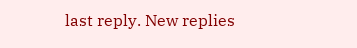last reply. New replies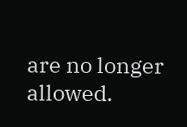are no longer allowed.